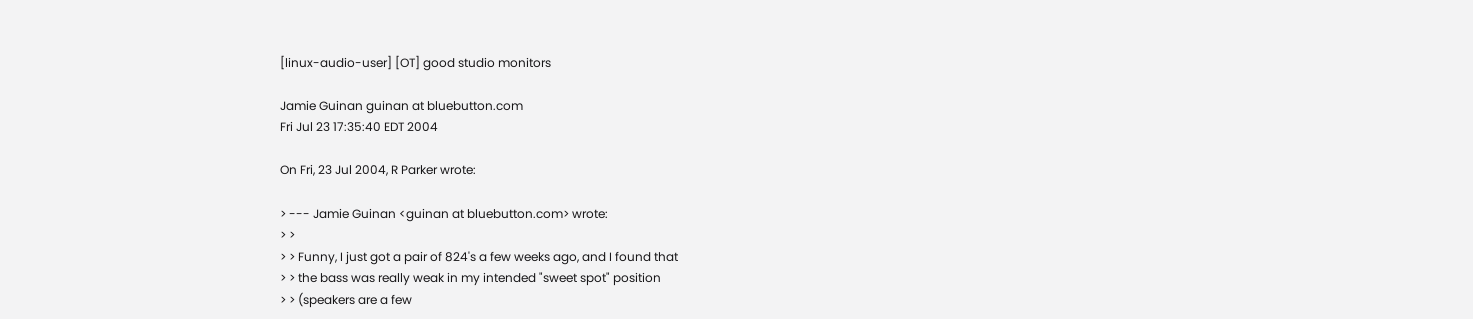[linux-audio-user] [OT] good studio monitors

Jamie Guinan guinan at bluebutton.com
Fri Jul 23 17:35:40 EDT 2004

On Fri, 23 Jul 2004, R Parker wrote:

> --- Jamie Guinan <guinan at bluebutton.com> wrote:
> >
> > Funny, I just got a pair of 824's a few weeks ago, and I found that
> > the bass was really weak in my intended "sweet spot" position
> > (speakers are a few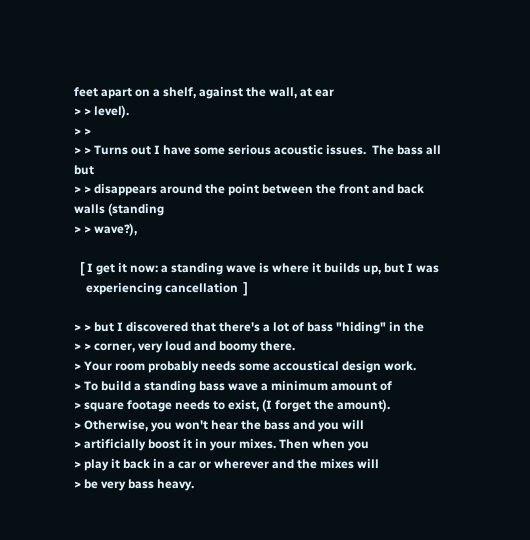feet apart on a shelf, against the wall, at ear
> > level).
> >
> > Turns out I have some serious acoustic issues.  The bass all but
> > disappears around the point between the front and back walls (standing
> > wave?),

  [ I get it now: a standing wave is where it builds up, but I was
    experiencing cancellation  ]

> > but I discovered that there's a lot of bass "hiding" in the
> > corner, very loud and boomy there.
> Your room probably needs some accoustical design work.
> To build a standing bass wave a minimum amount of
> square footage needs to exist, (I forget the amount).
> Otherwise, you won't hear the bass and you will
> artificially boost it in your mixes. Then when you
> play it back in a car or wherever and the mixes will
> be very bass heavy.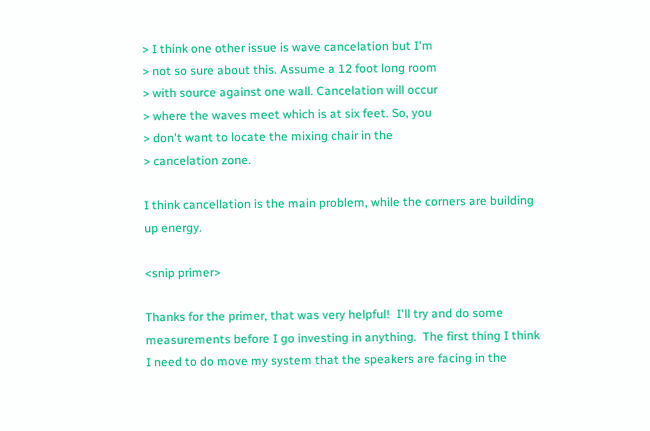> I think one other issue is wave cancelation but I'm
> not so sure about this. Assume a 12 foot long room
> with source against one wall. Cancelation will occur
> where the waves meet which is at six feet. So, you
> don't want to locate the mixing chair in the
> cancelation zone.

I think cancellation is the main problem, while the corners are building
up energy.

<snip primer>

Thanks for the primer, that was very helpful!  I'll try and do some
measurements before I go investing in anything.  The first thing I think
I need to do move my system that the speakers are facing in the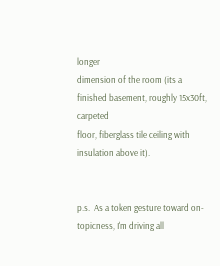longer
dimension of the room (its a finished basement, roughly 15x30ft, carpeted
floor, fiberglass tile ceiling with insulation above it).


p.s.  As a token gesture toward on-topicness, I'm driving all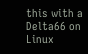this with a
Delta66 on Linux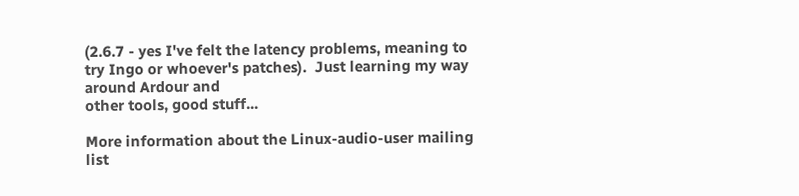(2.6.7 - yes I've felt the latency problems, meaning to
try Ingo or whoever's patches).  Just learning my way around Ardour and
other tools, good stuff...

More information about the Linux-audio-user mailing list